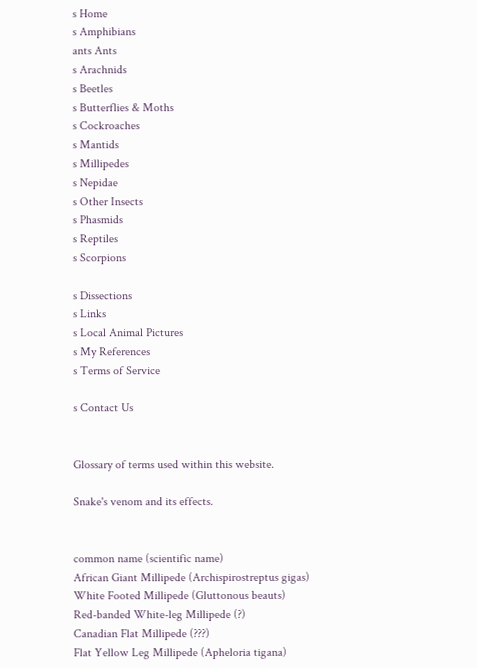s Home
s Amphibians
ants Ants
s Arachnids
s Beetles
s Butterflies & Moths
s Cockroaches
s Mantids
s Millipedes
s Nepidae
s Other Insects
s Phasmids
s Reptiles
s Scorpions

s Dissections
s Links
s Local Animal Pictures
s My References
s Terms of Service

s Contact Us


Glossary of terms used within this website.

Snake's venom and its effects.


common name (scientific name)
African Giant Millipede (Archispirostreptus gigas)
White Footed Millipede (Gluttonous beauts)
Red-banded White-leg Millipede (?)
Canadian Flat Millipede (???)
Flat Yellow Leg Millipede (Apheloria tigana)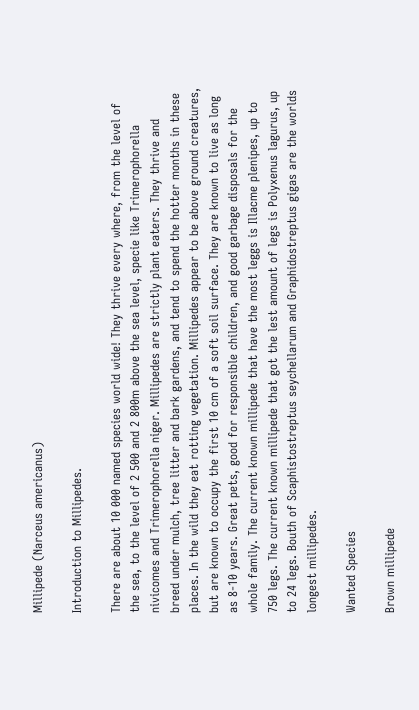Millipede (Narceus americanus)

Introduction to Millipedes.

There are about 10 000 named species world wide! They thrive every where, from the level of the sea, to the level of 2 500 and 2 800m above the sea level, specie like Trimerophorella nivicomes and Trimerophorella niger. Millipedes are strictly plant eaters. They thrive and breed under mulch, tree litter and bark gardens, and tend to spend the hotter months in these places. In the wild they eat rotting vegetation. Millipedes appear to be above ground creatures, but are known to occupy the first 10 cm of a soft soil surface. They are known to live as long as 8-10 years. Great pets, good for responsible children, and good garbage disposals for the whole family. The current known millipede that have the most leggs is Illacme plenipes, up to 750 legs. The current known millipede that got the lest amount of legs is Polyxenus lagurus, up to 24 legs. Bouth of Scaphistostreptus seychellarum and Graphidostreptus gigas are the worlds longest millipedes.

Wanted Species

Brown millipede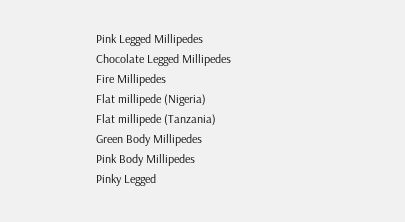Pink Legged Millipedes
Chocolate Legged Millipedes
Fire Millipedes
Flat millipede (Nigeria)
Flat millipede (Tanzania)
Green Body Millipedes
Pink Body Millipedes
Pinky Legged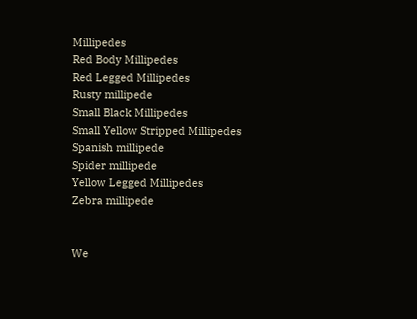Millipedes
Red Body Millipedes
Red Legged Millipedes
Rusty millipede
Small Black Millipedes
Small Yellow Stripped Millipedes
Spanish millipede
Spider millipede
Yellow Legged Millipedes
Zebra millipede


We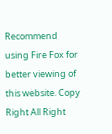Recommend using Fire Fox for better viewing of this website. Copy Right All Right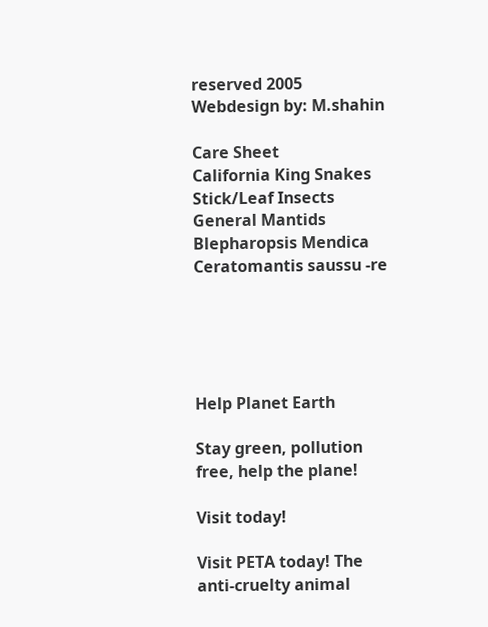reserved 2005
Webdesign by: M.shahin

Care Sheet
California King Snakes
Stick/Leaf Insects
General Mantids
Blepharopsis Mendica
Ceratomantis saussu -re





Help Planet Earth

Stay green, pollution free, help the plane!

Visit today!

Visit PETA today! The anti-cruelty animal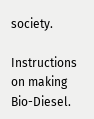society.

Instructions on making Bio-Diesel.